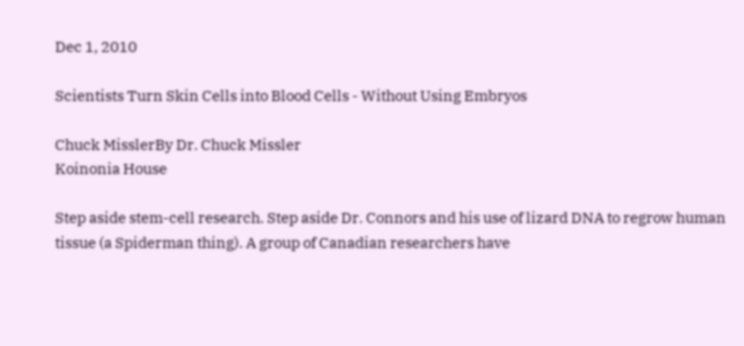Dec 1, 2010

Scientists Turn Skin Cells into Blood Cells - Without Using Embryos

Chuck MisslerBy Dr. Chuck Missler
Koinonia House

Step aside stem-cell research. Step aside Dr. Connors and his use of lizard DNA to regrow human tissue (a Spiderman thing). A group of Canadian researchers have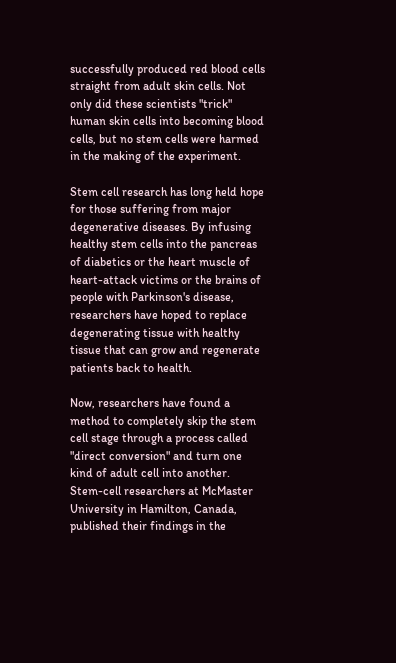successfully produced red blood cells straight from adult skin cells. Not only did these scientists "trick" human skin cells into becoming blood cells, but no stem cells were harmed in the making of the experiment.

Stem cell research has long held hope for those suffering from major degenerative diseases. By infusing healthy stem cells into the pancreas of diabetics or the heart muscle of heart-attack victims or the brains of people with Parkinson's disease, researchers have hoped to replace degenerating tissue with healthy tissue that can grow and regenerate patients back to health.

Now, researchers have found a method to completely skip the stem cell stage through a process called "direct conversion" and turn one kind of adult cell into another. Stem-cell researchers at McMaster University in Hamilton, Canada, published their findings in the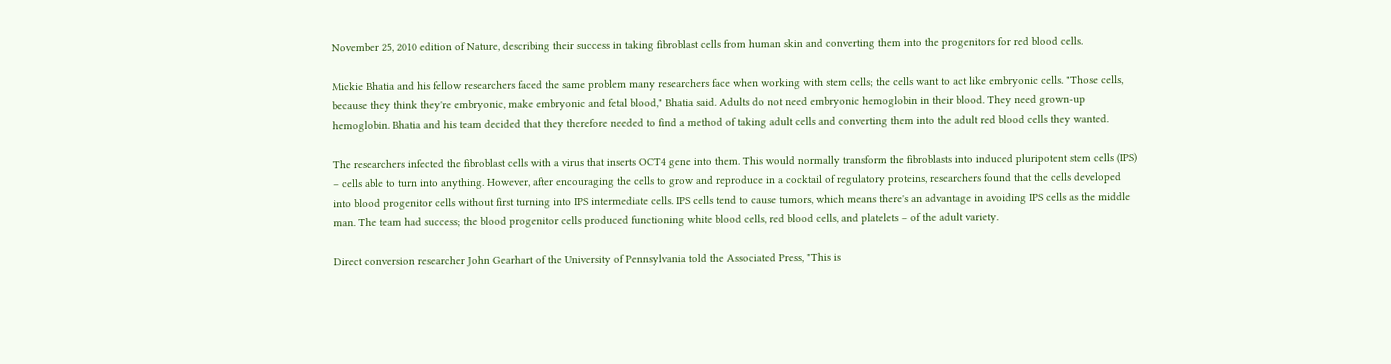November 25, 2010 edition of Nature, describing their success in taking fibroblast cells from human skin and converting them into the progenitors for red blood cells.

Mickie Bhatia and his fellow researchers faced the same problem many researchers face when working with stem cells; the cells want to act like embryonic cells. "Those cells, because they think they're embryonic, make embryonic and fetal blood," Bhatia said. Adults do not need embryonic hemoglobin in their blood. They need grown-up hemoglobin. Bhatia and his team decided that they therefore needed to find a method of taking adult cells and converting them into the adult red blood cells they wanted.

The researchers infected the fibroblast cells with a virus that inserts OCT4 gene into them. This would normally transform the fibroblasts into induced pluripotent stem cells (IPS) – cells able to turn into anything. However, after encouraging the cells to grow and reproduce in a cocktail of regulatory proteins, researchers found that the cells developed into blood progenitor cells without first turning into IPS intermediate cells. IPS cells tend to cause tumors, which means there's an advantage in avoiding IPS cells as the middle man. The team had success; the blood progenitor cells produced functioning white blood cells, red blood cells, and platelets – of the adult variety.

Direct conversion researcher John Gearhart of the University of Pennsylvania told the Associated Press, "This is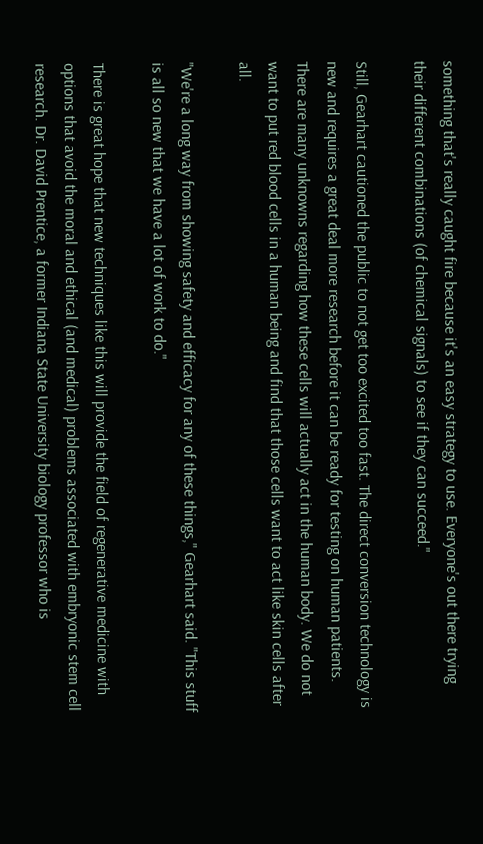something that's really caught fire because it's an easy strategy to use. Everyone's out there trying their different combinations (of chemical signals) to see if they can succeed."

Still, Gearhart cautioned the public to not get too excited too fast. The direct conversion technology is new and requires a great deal more research before it can be ready for testing on human patients. There are many unknowns regarding how these cells will actually act in the human body. We do not want to put red blood cells in a human being and find that those cells want to act like skin cells after all.

"We're a long way from showing safety and efficacy for any of these things," Gearhart said. "This stuff is all so new that we have a lot of work to do."

There is great hope that new techniques like this will provide the field of regenerative medicine with options that avoid the moral and ethical (and medical) problems associated with embryonic stem cell research. Dr. David Prentice, a former Indiana State University biology professor who is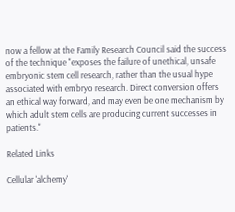now a fellow at the Family Research Council said the success of the technique "exposes the failure of unethical, unsafe embryonic stem cell research, rather than the usual hype associated with embryo research. Direct conversion offers an ethical way forward, and may even be one mechanism by which adult stem cells are producing current successes in patients."

Related Links

Cellular 'alchemy'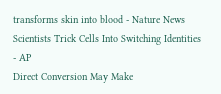transforms skin into blood - Nature News
Scientists Trick Cells Into Switching Identities - AP
Direct Conversion May Make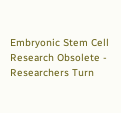Embryonic Stem Cell Research Obsolete -
Researchers Turn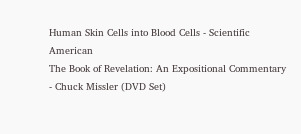Human Skin Cells into Blood Cells - Scientific American
The Book of Revelation: An Expositional Commentary - Chuck Missler (DVD Set)